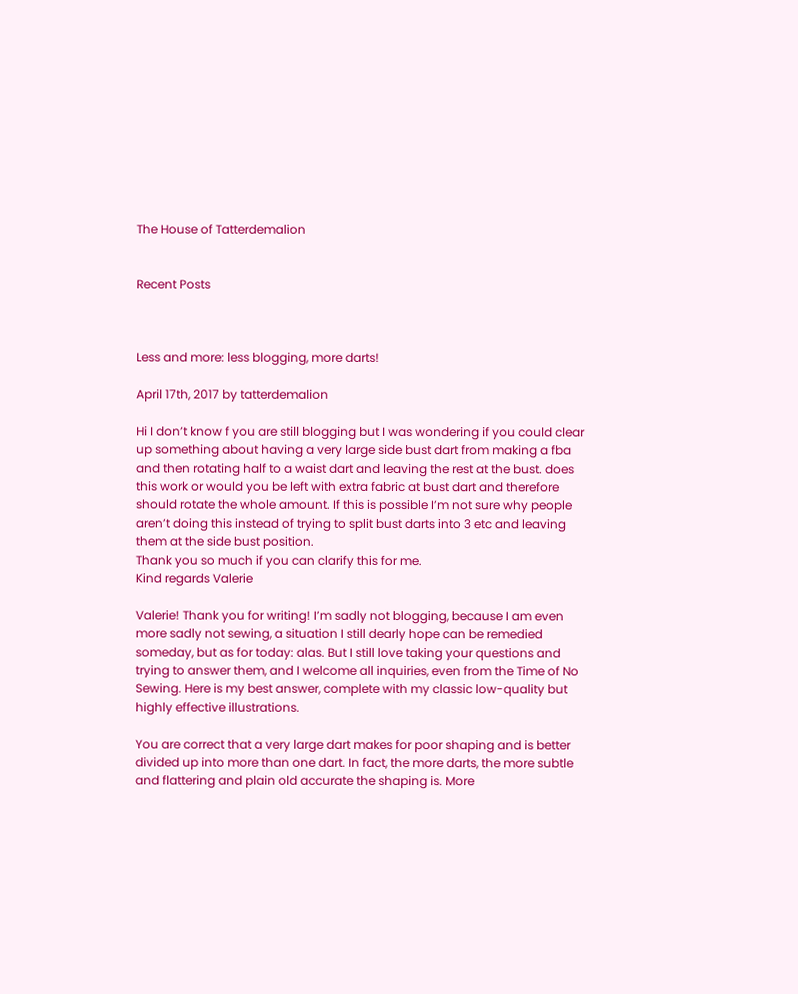The House of Tatterdemalion


Recent Posts



Less and more: less blogging, more darts!

April 17th, 2017 by tatterdemalion

Hi I don’t know f you are still blogging but I was wondering if you could clear up something about having a very large side bust dart from making a fba and then rotating half to a waist dart and leaving the rest at the bust. does this work or would you be left with extra fabric at bust dart and therefore should rotate the whole amount. If this is possible I’m not sure why people aren’t doing this instead of trying to split bust darts into 3 etc and leaving them at the side bust position.
Thank you so much if you can clarify this for me.
Kind regards Valerie

Valerie! Thank you for writing! I’m sadly not blogging, because I am even more sadly not sewing, a situation I still dearly hope can be remedied someday, but as for today: alas. But I still love taking your questions and trying to answer them, and I welcome all inquiries, even from the Time of No Sewing. Here is my best answer, complete with my classic low-quality but highly effective illustrations.

You are correct that a very large dart makes for poor shaping and is better divided up into more than one dart. In fact, the more darts, the more subtle and flattering and plain old accurate the shaping is. More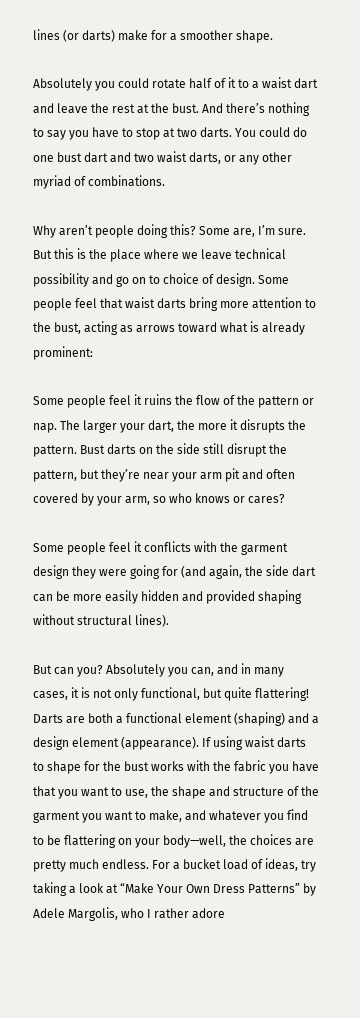lines (or darts) make for a smoother shape.

Absolutely you could rotate half of it to a waist dart and leave the rest at the bust. And there’s nothing to say you have to stop at two darts. You could do one bust dart and two waist darts, or any other myriad of combinations.

Why aren’t people doing this? Some are, I’m sure. But this is the place where we leave technical possibility and go on to choice of design. Some people feel that waist darts bring more attention to the bust, acting as arrows toward what is already prominent:

Some people feel it ruins the flow of the pattern or nap. The larger your dart, the more it disrupts the pattern. Bust darts on the side still disrupt the pattern, but they’re near your arm pit and often covered by your arm, so who knows or cares?

Some people feel it conflicts with the garment design they were going for (and again, the side dart can be more easily hidden and provided shaping without structural lines).

But can you? Absolutely you can, and in many cases, it is not only functional, but quite flattering! Darts are both a functional element (shaping) and a design element (appearance). If using waist darts to shape for the bust works with the fabric you have that you want to use, the shape and structure of the garment you want to make, and whatever you find to be flattering on your body—well, the choices are pretty much endless. For a bucket load of ideas, try taking a look at “Make Your Own Dress Patterns” by Adele Margolis, who I rather adore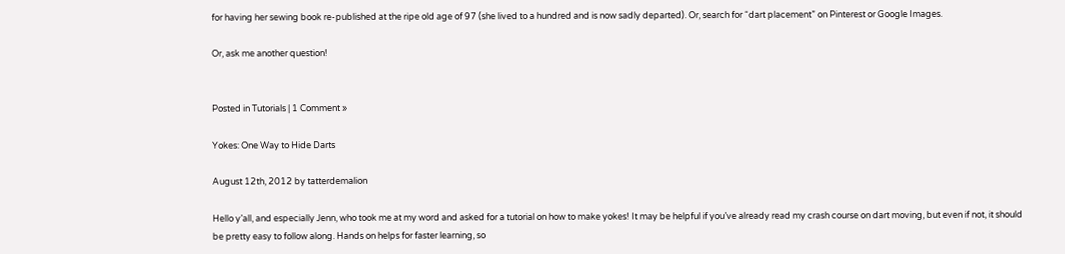for having her sewing book re-published at the ripe old age of 97 (she lived to a hundred and is now sadly departed). Or, search for “dart placement” on Pinterest or Google Images.

Or, ask me another question!


Posted in Tutorials | 1 Comment »

Yokes: One Way to Hide Darts

August 12th, 2012 by tatterdemalion

Hello y’all, and especially Jenn, who took me at my word and asked for a tutorial on how to make yokes! It may be helpful if you’ve already read my crash course on dart moving, but even if not, it should be pretty easy to follow along. Hands on helps for faster learning, so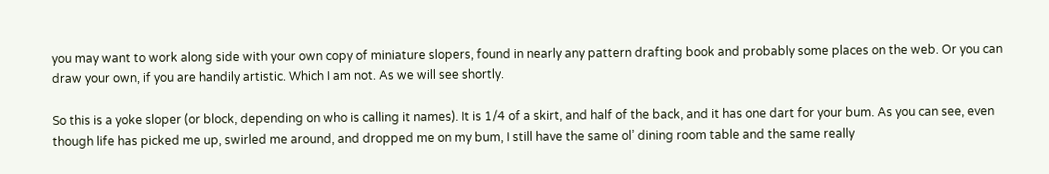you may want to work along side with your own copy of miniature slopers, found in nearly any pattern drafting book and probably some places on the web. Or you can draw your own, if you are handily artistic. Which I am not. As we will see shortly.

So this is a yoke sloper (or block, depending on who is calling it names). It is 1/4 of a skirt, and half of the back, and it has one dart for your bum. As you can see, even though life has picked me up, swirled me around, and dropped me on my bum, I still have the same ol’ dining room table and the same really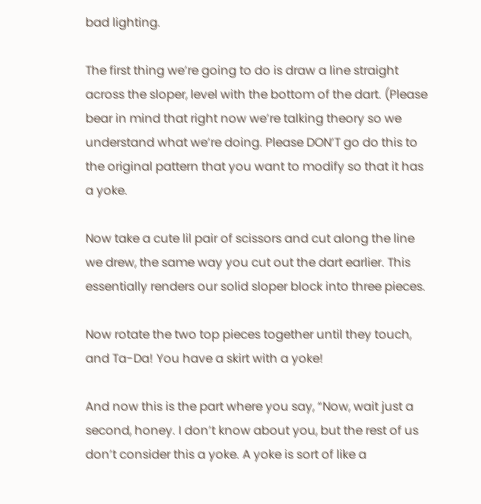bad lighting.

The first thing we’re going to do is draw a line straight across the sloper, level with the bottom of the dart. (Please bear in mind that right now we’re talking theory so we understand what we’re doing. Please DON’T go do this to the original pattern that you want to modify so that it has a yoke.

Now take a cute lil pair of scissors and cut along the line we drew, the same way you cut out the dart earlier. This essentially renders our solid sloper block into three pieces.

Now rotate the two top pieces together until they touch, and Ta-Da! You have a skirt with a yoke!

And now this is the part where you say, “Now, wait just a second, honey. I don’t know about you, but the rest of us don’t consider this a yoke. A yoke is sort of like a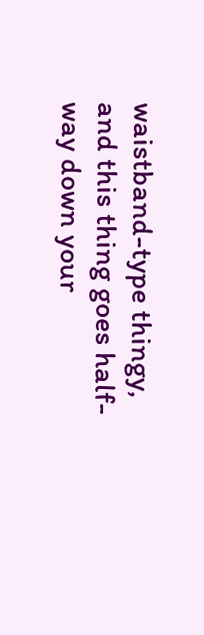waistband-type thingy, and this thing goes half-way down your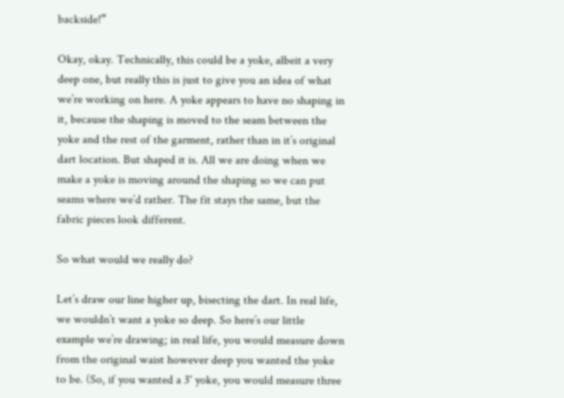backside!”

Okay, okay. Technically, this could be a yoke, albeit a very deep one, but really this is just to give you an idea of what we’re working on here. A yoke appears to have no shaping in it, because the shaping is moved to the seam between the yoke and the rest of the garment, rather than in it’s original dart location. But shaped it is. All we are doing when we make a yoke is moving around the shaping so we can put seams where we’d rather. The fit stays the same, but the fabric pieces look different.

So what would we really do?

Let’s draw our line higher up, bisecting the dart. In real life, we wouldn’t want a yoke so deep. So here’s our little example we’re drawing; in real life, you would measure down from the original waist however deep you wanted the yoke to be. (So, if you wanted a 3″ yoke, you would measure three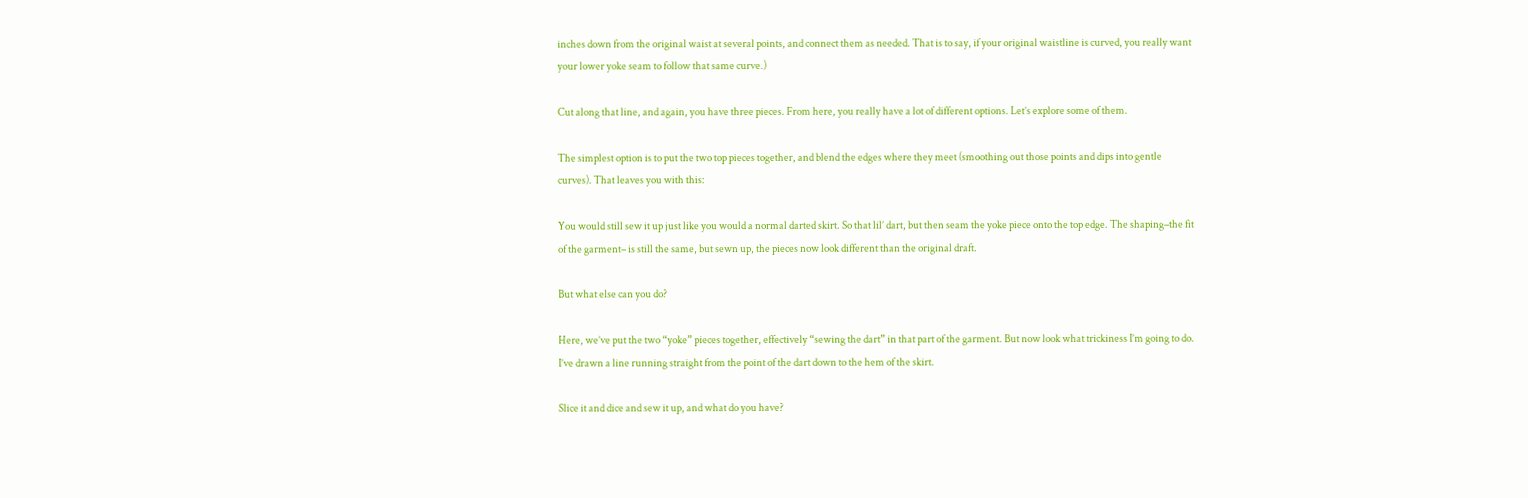inches down from the original waist at several points, and connect them as needed. That is to say, if your original waistline is curved, you really want your lower yoke seam to follow that same curve.)

Cut along that line, and again, you have three pieces. From here, you really have a lot of different options. Let’s explore some of them.

The simplest option is to put the two top pieces together, and blend the edges where they meet (smoothing out those points and dips into gentle curves). That leaves you with this:

You would still sew it up just like you would a normal darted skirt. So that lil’ dart, but then seam the yoke piece onto the top edge. The shaping–the fit of the garment– is still the same, but sewn up, the pieces now look different than the original draft.

But what else can you do?

Here, we’ve put the two “yoke” pieces together, effectively “sewing the dart” in that part of the garment. But now look what trickiness I’m going to do. I’ve drawn a line running straight from the point of the dart down to the hem of the skirt.

Slice it and dice and sew it up, and what do you have?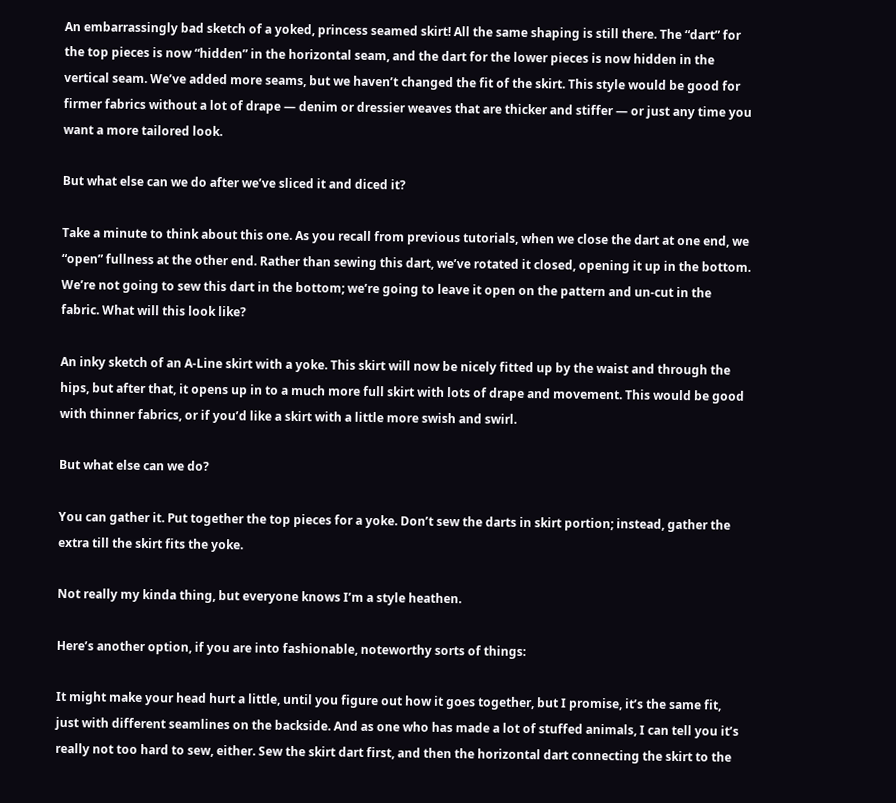An embarrassingly bad sketch of a yoked, princess seamed skirt! All the same shaping is still there. The “dart” for the top pieces is now “hidden” in the horizontal seam, and the dart for the lower pieces is now hidden in the vertical seam. We’ve added more seams, but we haven’t changed the fit of the skirt. This style would be good for firmer fabrics without a lot of drape — denim or dressier weaves that are thicker and stiffer — or just any time you want a more tailored look.

But what else can we do after we’ve sliced it and diced it?

Take a minute to think about this one. As you recall from previous tutorials, when we close the dart at one end, we “open” fullness at the other end. Rather than sewing this dart, we’ve rotated it closed, opening it up in the bottom. We’re not going to sew this dart in the bottom; we’re going to leave it open on the pattern and un-cut in the fabric. What will this look like?

An inky sketch of an A-Line skirt with a yoke. This skirt will now be nicely fitted up by the waist and through the hips, but after that, it opens up in to a much more full skirt with lots of drape and movement. This would be good with thinner fabrics, or if you’d like a skirt with a little more swish and swirl.

But what else can we do?

You can gather it. Put together the top pieces for a yoke. Don’t sew the darts in skirt portion; instead, gather the extra till the skirt fits the yoke.

Not really my kinda thing, but everyone knows I’m a style heathen.

Here’s another option, if you are into fashionable, noteworthy sorts of things:

It might make your head hurt a little, until you figure out how it goes together, but I promise, it’s the same fit, just with different seamlines on the backside. And as one who has made a lot of stuffed animals, I can tell you it’s really not too hard to sew, either. Sew the skirt dart first, and then the horizontal dart connecting the skirt to the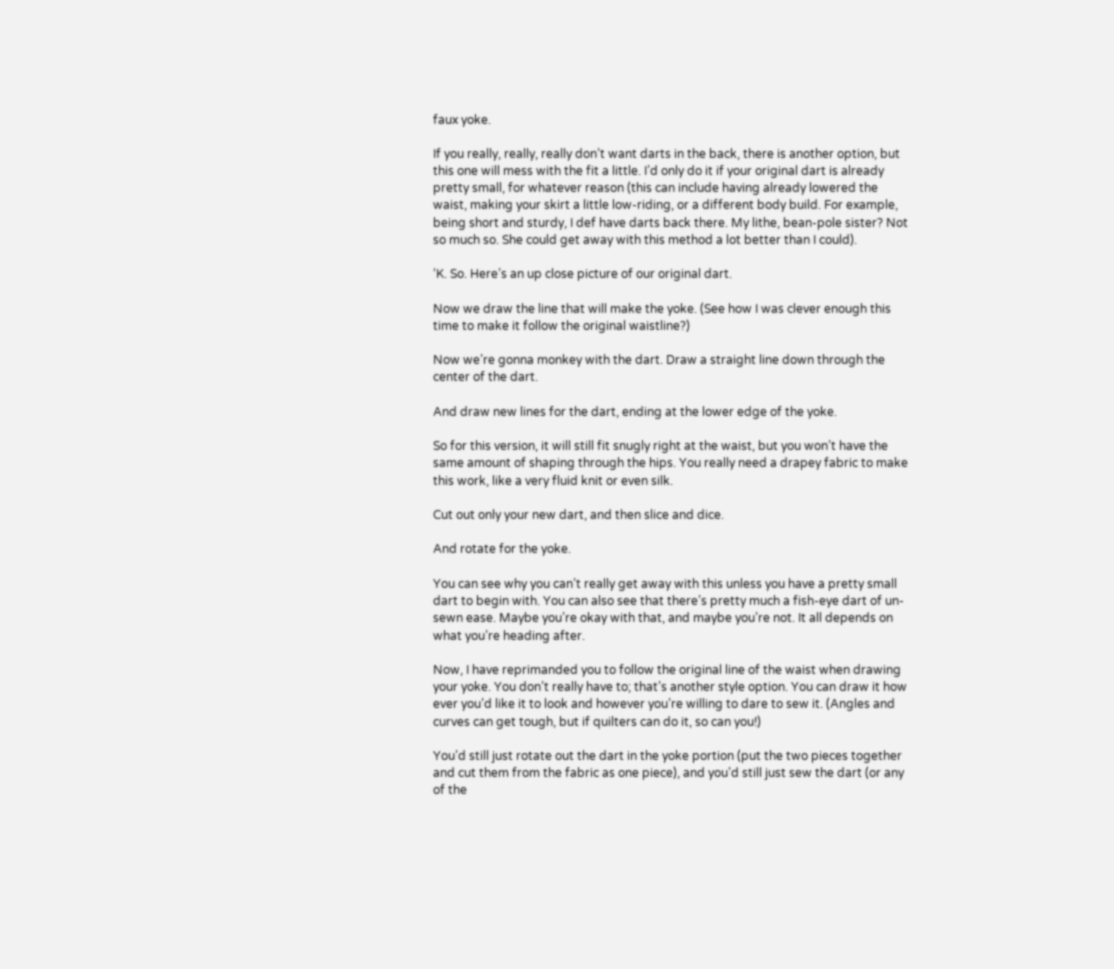faux yoke.

If you really, really, really don’t want darts in the back, there is another option, but this one will mess with the fit a little. I’d only do it if your original dart is already pretty small, for whatever reason (this can include having already lowered the waist, making your skirt a little low-riding, or a different body build. For example, being short and sturdy, I def have darts back there. My lithe, bean-pole sister? Not so much so. She could get away with this method a lot better than I could).

‘K. So. Here’s an up close picture of our original dart.

Now we draw the line that will make the yoke. (See how I was clever enough this time to make it follow the original waistline?)

Now we’re gonna monkey with the dart. Draw a straight line down through the center of the dart.

And draw new lines for the dart, ending at the lower edge of the yoke.

So for this version, it will still fit snugly right at the waist, but you won’t have the same amount of shaping through the hips. You really need a drapey fabric to make this work, like a very fluid knit or even silk.

Cut out only your new dart, and then slice and dice.

And rotate for the yoke.

You can see why you can’t really get away with this unless you have a pretty small dart to begin with. You can also see that there’s pretty much a fish-eye dart of un-sewn ease. Maybe you’re okay with that, and maybe you’re not. It all depends on what you’re heading after.

Now, I have reprimanded you to follow the original line of the waist when drawing your yoke. You don’t really have to; that’s another style option. You can draw it how ever you’d like it to look and however you’re willing to dare to sew it. (Angles and curves can get tough, but if quilters can do it, so can you!)

You’d still just rotate out the dart in the yoke portion (put the two pieces together and cut them from the fabric as one piece), and you’d still just sew the dart (or any of the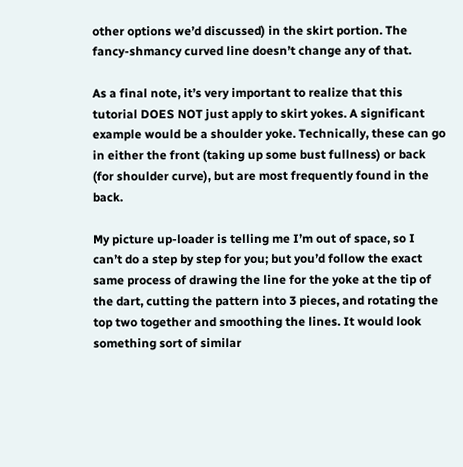other options we’d discussed) in the skirt portion. The fancy-shmancy curved line doesn’t change any of that.

As a final note, it’s very important to realize that this tutorial DOES NOT just apply to skirt yokes. A significant example would be a shoulder yoke. Technically, these can go in either the front (taking up some bust fullness) or back (for shoulder curve), but are most frequently found in the back.

My picture up-loader is telling me I’m out of space, so I can’t do a step by step for you; but you’d follow the exact same process of drawing the line for the yoke at the tip of the dart, cutting the pattern into 3 pieces, and rotating the top two together and smoothing the lines. It would look something sort of similar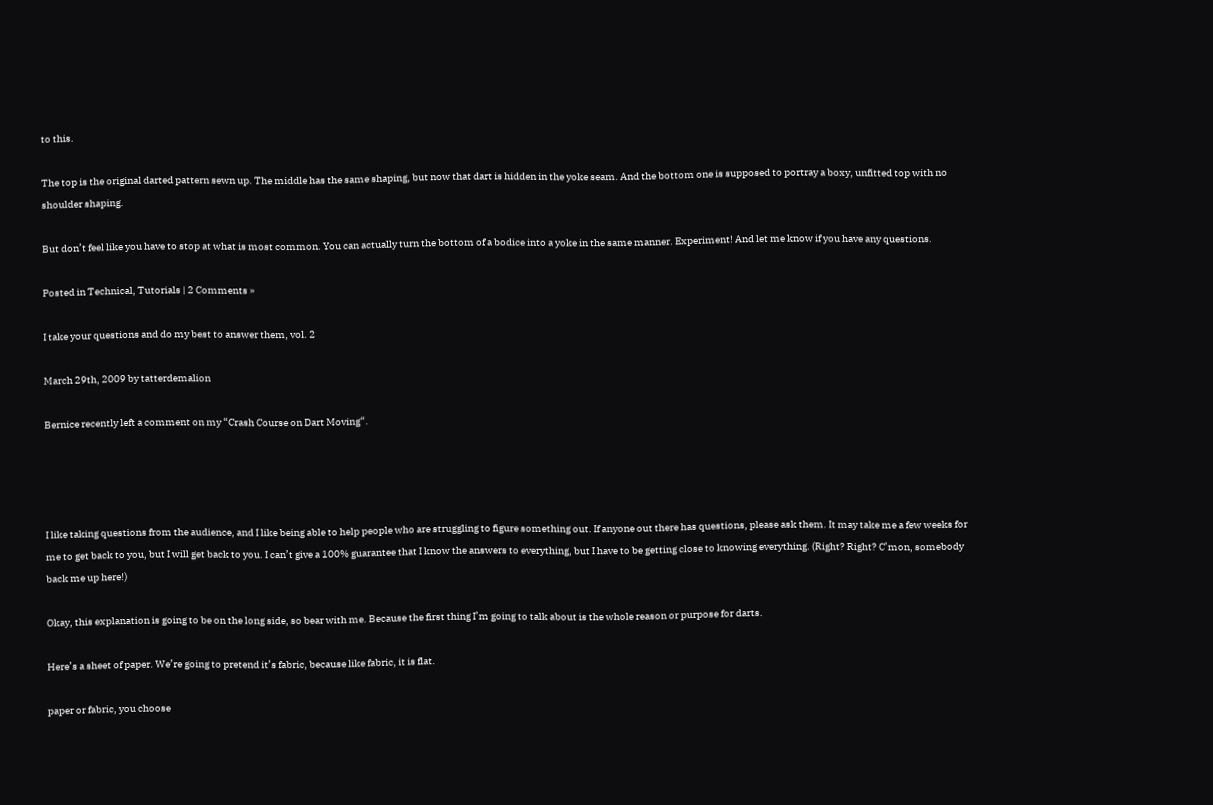to this.

The top is the original darted pattern sewn up. The middle has the same shaping, but now that dart is hidden in the yoke seam. And the bottom one is supposed to portray a boxy, unfitted top with no shoulder shaping.

But don’t feel like you have to stop at what is most common. You can actually turn the bottom of a bodice into a yoke in the same manner. Experiment! And let me know if you have any questions.

Posted in Technical, Tutorials | 2 Comments »

I take your questions and do my best to answer them, vol. 2

March 29th, 2009 by tatterdemalion

Bernice recently left a comment on my “Crash Course on Dart Moving“.




I like taking questions from the audience, and I like being able to help people who are struggling to figure something out. If anyone out there has questions, please ask them. It may take me a few weeks for me to get back to you, but I will get back to you. I can’t give a 100% guarantee that I know the answers to everything, but I have to be getting close to knowing everything. (Right? Right? C’mon, somebody back me up here!)

Okay, this explanation is going to be on the long side, so bear with me. Because the first thing I’m going to talk about is the whole reason or purpose for darts.

Here’s a sheet of paper. We’re going to pretend it’s fabric, because like fabric, it is flat.

paper or fabric, you choose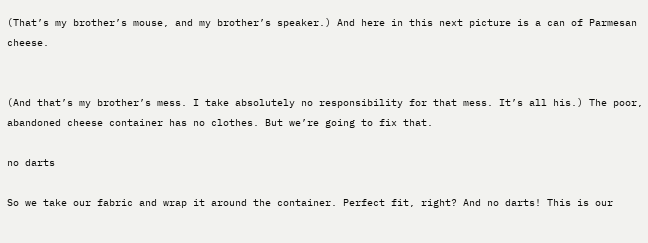(That’s my brother’s mouse, and my brother’s speaker.) And here in this next picture is a can of Parmesan cheese.


(And that’s my brother’s mess. I take absolutely no responsibility for that mess. It’s all his.) The poor, abandoned cheese container has no clothes. But we’re going to fix that.

no darts

So we take our fabric and wrap it around the container. Perfect fit, right? And no darts! This is our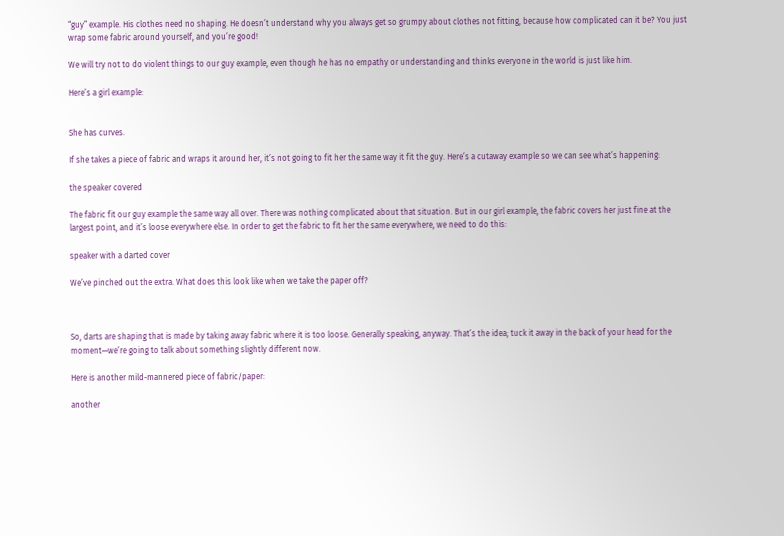“guy” example. His clothes need no shaping. He doesn’t understand why you always get so grumpy about clothes not fitting, because how complicated can it be? You just wrap some fabric around yourself, and you’re good!

We will try not to do violent things to our guy example, even though he has no empathy or understanding and thinks everyone in the world is just like him.

Here’s a girl example:


She has curves.

If she takes a piece of fabric and wraps it around her, it’s not going to fit her the same way it fit the guy. Here’s a cutaway example so we can see what’s happening:

the speaker covered

The fabric fit our guy example the same way all over. There was nothing complicated about that situation. But in our girl example, the fabric covers her just fine at the largest point, and it’s loose everywhere else. In order to get the fabric to fit her the same everywhere, we need to do this:

speaker with a darted cover

We’ve pinched out the extra. What does this look like when we take the paper off?



So, darts are shaping that is made by taking away fabric where it is too loose. Generally speaking, anyway. That’s the idea; tuck it away in the back of your head for the moment—we’re going to talk about something slightly different now.

Here is another mild-mannered piece of fabric/paper:

another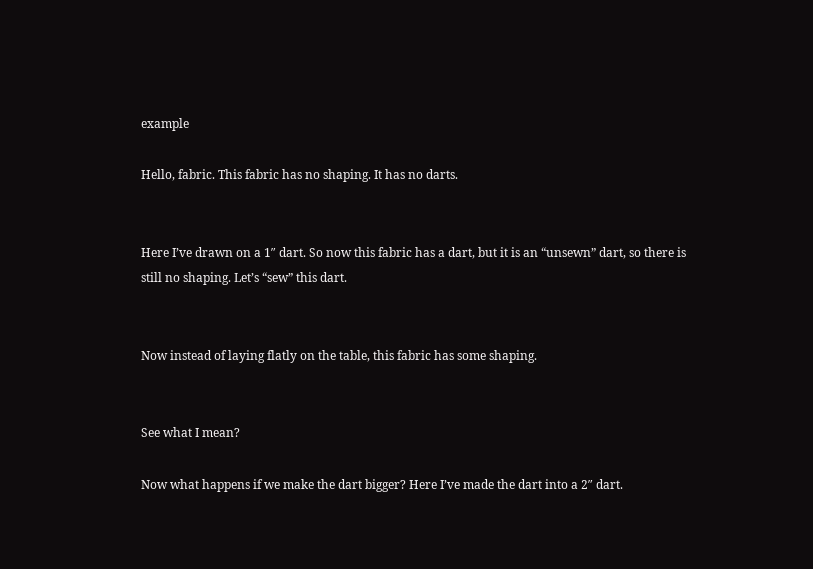example

Hello, fabric. This fabric has no shaping. It has no darts.


Here I’ve drawn on a 1″ dart. So now this fabric has a dart, but it is an “unsewn” dart, so there is still no shaping. Let’s “sew” this dart.


Now instead of laying flatly on the table, this fabric has some shaping.


See what I mean?

Now what happens if we make the dart bigger? Here I’ve made the dart into a 2″ dart.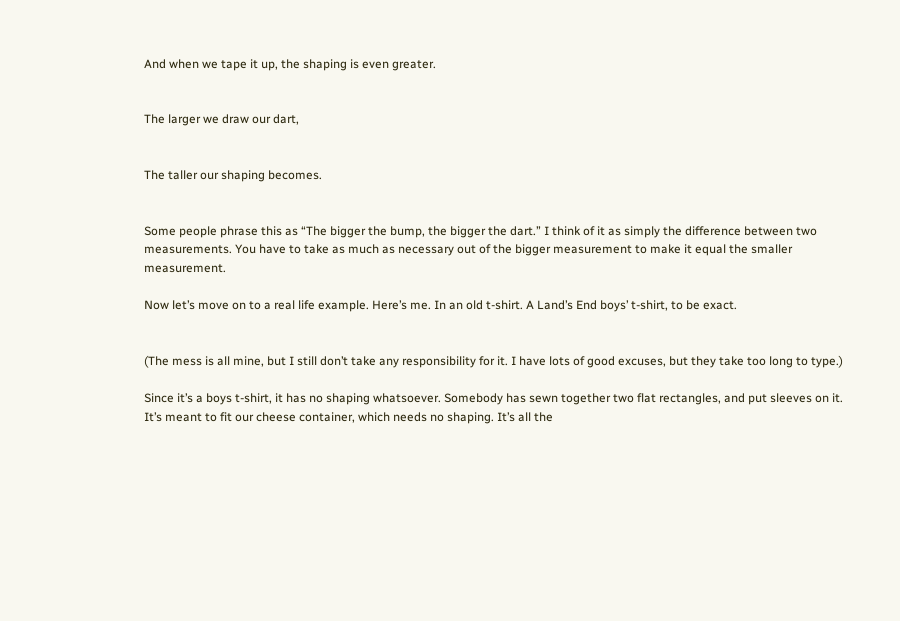And when we tape it up, the shaping is even greater.


The larger we draw our dart,


The taller our shaping becomes.


Some people phrase this as “The bigger the bump, the bigger the dart.” I think of it as simply the difference between two measurements. You have to take as much as necessary out of the bigger measurement to make it equal the smaller measurement.

Now let’s move on to a real life example. Here’s me. In an old t-shirt. A Land’s End boys’ t-shirt, to be exact.


(The mess is all mine, but I still don’t take any responsibility for it. I have lots of good excuses, but they take too long to type.)

Since it’s a boys t-shirt, it has no shaping whatsoever. Somebody has sewn together two flat rectangles, and put sleeves on it. It’s meant to fit our cheese container, which needs no shaping. It’s all the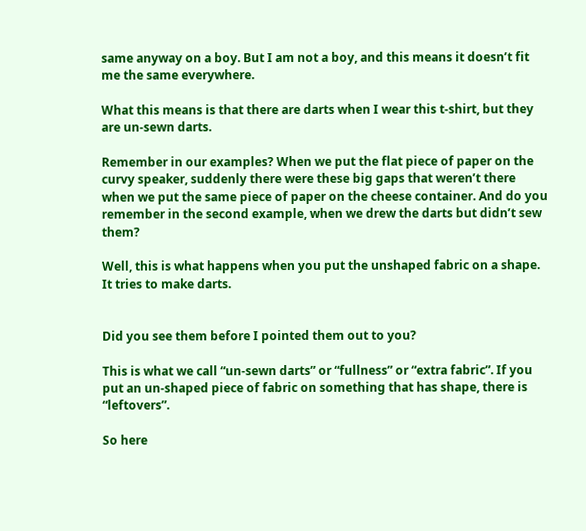same anyway on a boy. But I am not a boy, and this means it doesn’t fit me the same everywhere.

What this means is that there are darts when I wear this t-shirt, but they are un-sewn darts.

Remember in our examples? When we put the flat piece of paper on the curvy speaker, suddenly there were these big gaps that weren’t there when we put the same piece of paper on the cheese container. And do you remember in the second example, when we drew the darts but didn’t sew them?

Well, this is what happens when you put the unshaped fabric on a shape. It tries to make darts.


Did you see them before I pointed them out to you?

This is what we call “un-sewn darts” or “fullness” or “extra fabric”. If you put an un-shaped piece of fabric on something that has shape, there is “leftovers”.

So here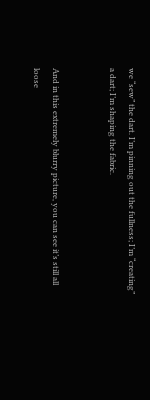we “sew” the dart. I’m pinning out the fullness; I’m “creating” a dart; I’m shaping the fabric.


And in this extremely blurry picture, you can see it’s still all loose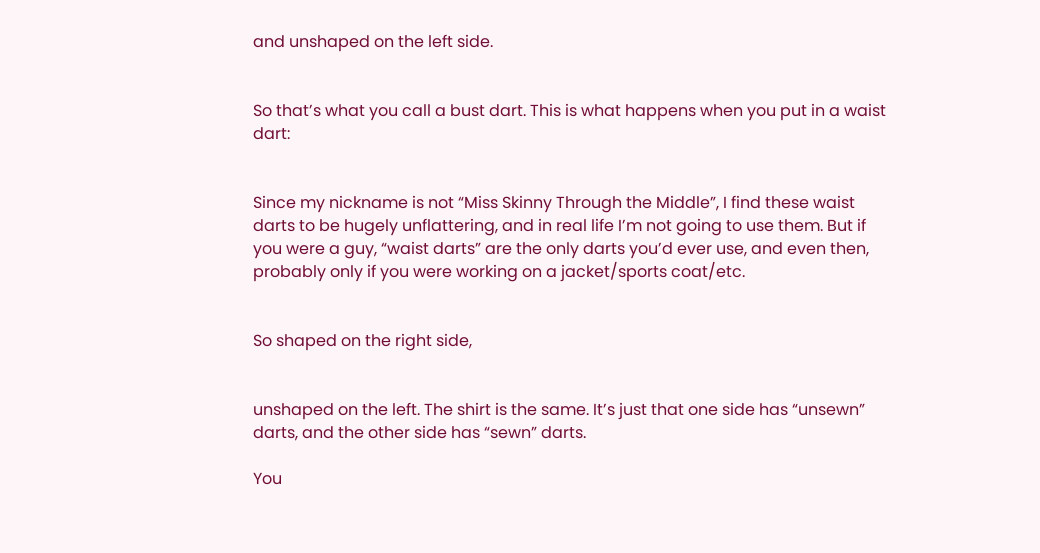and unshaped on the left side.


So that’s what you call a bust dart. This is what happens when you put in a waist dart:


Since my nickname is not “Miss Skinny Through the Middle”, I find these waist darts to be hugely unflattering, and in real life I’m not going to use them. But if you were a guy, “waist darts” are the only darts you’d ever use, and even then, probably only if you were working on a jacket/sports coat/etc.


So shaped on the right side,


unshaped on the left. The shirt is the same. It’s just that one side has “unsewn” darts, and the other side has “sewn” darts.

You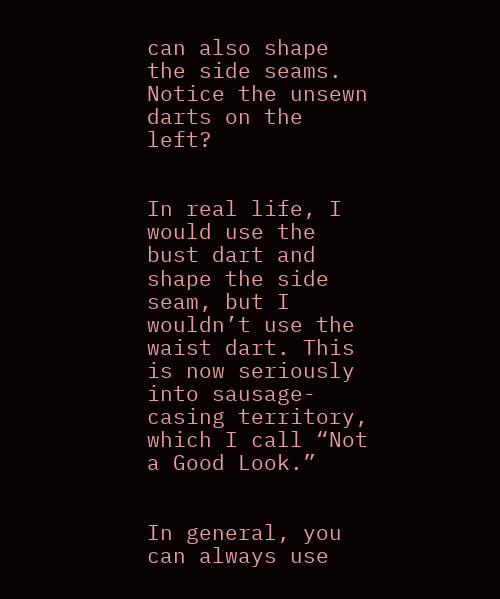can also shape the side seams. Notice the unsewn darts on the left?


In real life, I would use the bust dart and shape the side seam, but I wouldn’t use the waist dart. This is now seriously into sausage-casing territory, which I call “Not a Good Look.”


In general, you can always use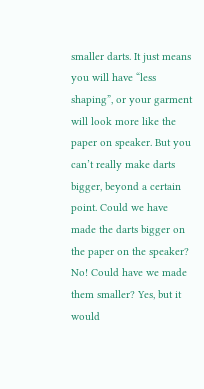smaller darts. It just means you will have “less shaping”, or your garment will look more like the paper on speaker. But you can’t really make darts bigger, beyond a certain point. Could we have made the darts bigger on the paper on the speaker? No! Could have we made them smaller? Yes, but it would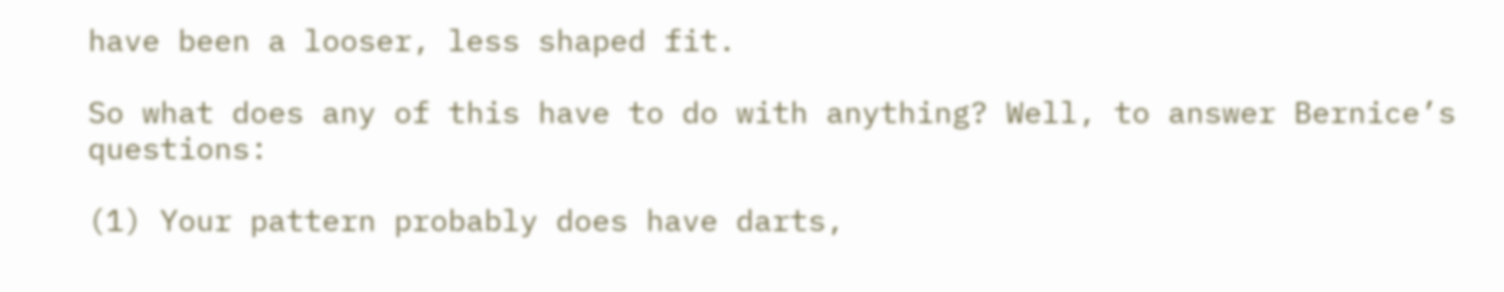have been a looser, less shaped fit.

So what does any of this have to do with anything? Well, to answer Bernice’s questions:

(1) Your pattern probably does have darts,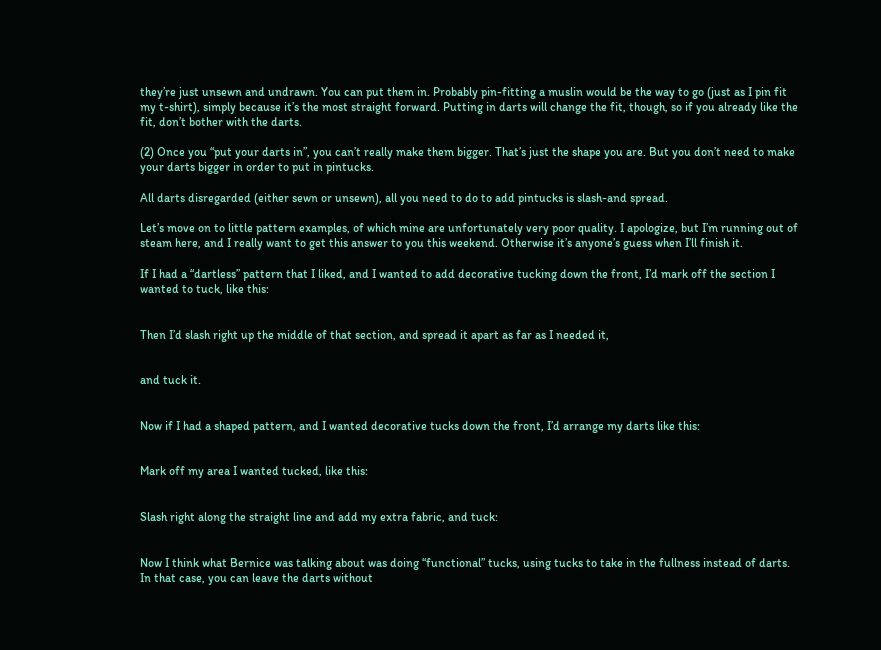they’re just unsewn and undrawn. You can put them in. Probably pin-fitting a muslin would be the way to go (just as I pin fit my t-shirt), simply because it’s the most straight forward. Putting in darts will change the fit, though, so if you already like the fit, don’t bother with the darts.

(2) Once you “put your darts in”, you can’t really make them bigger. That’s just the shape you are. But you don’t need to make your darts bigger in order to put in pintucks.

All darts disregarded (either sewn or unsewn), all you need to do to add pintucks is slash-and spread.

Let’s move on to little pattern examples, of which mine are unfortunately very poor quality. I apologize, but I’m running out of steam here, and I really want to get this answer to you this weekend. Otherwise it’s anyone’s guess when I’ll finish it.

If I had a “dartless” pattern that I liked, and I wanted to add decorative tucking down the front, I’d mark off the section I wanted to tuck, like this:


Then I’d slash right up the middle of that section, and spread it apart as far as I needed it,


and tuck it.


Now if I had a shaped pattern, and I wanted decorative tucks down the front, I’d arrange my darts like this:


Mark off my area I wanted tucked, like this:


Slash right along the straight line and add my extra fabric, and tuck:


Now I think what Bernice was talking about was doing “functional” tucks, using tucks to take in the fullness instead of darts. In that case, you can leave the darts without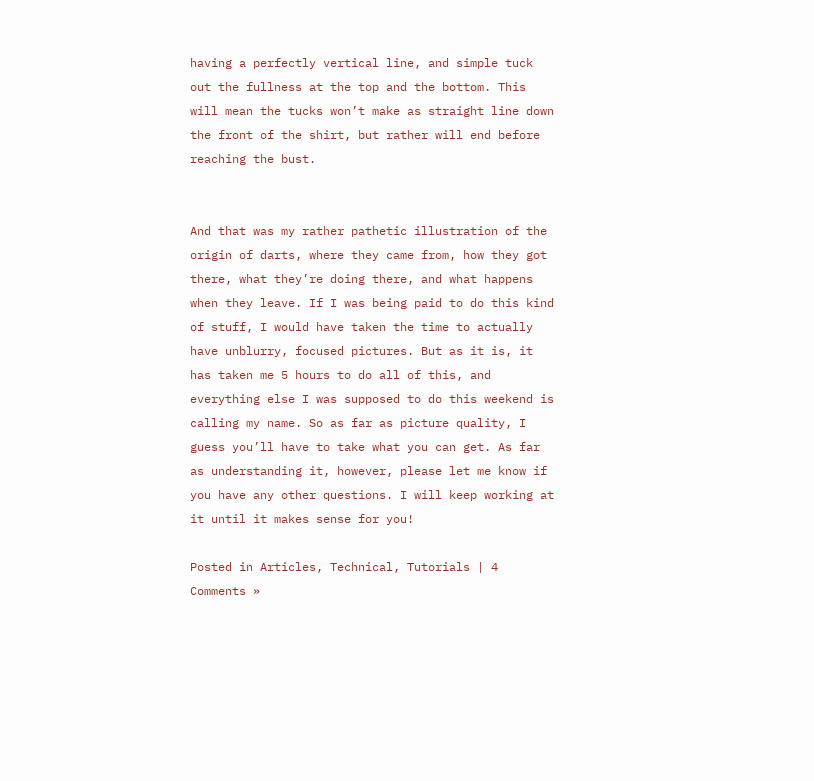having a perfectly vertical line, and simple tuck out the fullness at the top and the bottom. This will mean the tucks won’t make as straight line down the front of the shirt, but rather will end before reaching the bust.


And that was my rather pathetic illustration of the origin of darts, where they came from, how they got there, what they’re doing there, and what happens when they leave. If I was being paid to do this kind of stuff, I would have taken the time to actually have unblurry, focused pictures. But as it is, it has taken me 5 hours to do all of this, and everything else I was supposed to do this weekend is calling my name. So as far as picture quality, I guess you’ll have to take what you can get. As far as understanding it, however, please let me know if you have any other questions. I will keep working at it until it makes sense for you!

Posted in Articles, Technical, Tutorials | 4 Comments »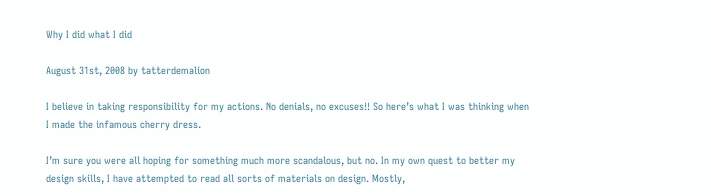Why I did what I did

August 31st, 2008 by tatterdemalion

I believe in taking responsibility for my actions. No denials, no excuses!! So here’s what I was thinking when I made the infamous cherry dress.

I’m sure you were all hoping for something much more scandalous, but no. In my own quest to better my design skills, I have attempted to read all sorts of materials on design. Mostly,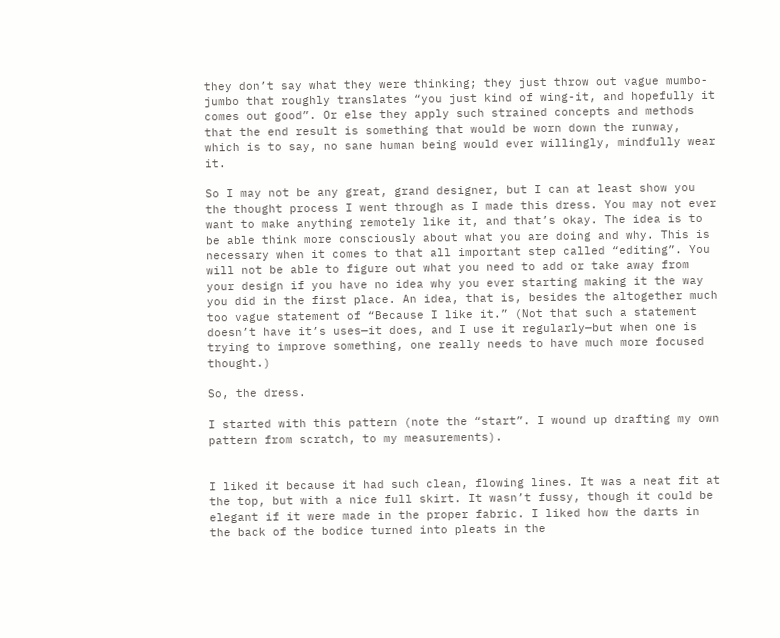they don’t say what they were thinking; they just throw out vague mumbo-jumbo that roughly translates “you just kind of wing-it, and hopefully it comes out good”. Or else they apply such strained concepts and methods that the end result is something that would be worn down the runway, which is to say, no sane human being would ever willingly, mindfully wear it.

So I may not be any great, grand designer, but I can at least show you the thought process I went through as I made this dress. You may not ever want to make anything remotely like it, and that’s okay. The idea is to be able think more consciously about what you are doing and why. This is necessary when it comes to that all important step called “editing”. You will not be able to figure out what you need to add or take away from your design if you have no idea why you ever starting making it the way you did in the first place. An idea, that is, besides the altogether much too vague statement of “Because I like it.” (Not that such a statement doesn’t have it’s uses—it does, and I use it regularly—but when one is trying to improve something, one really needs to have much more focused thought.)

So, the dress.

I started with this pattern (note the “start”. I wound up drafting my own pattern from scratch, to my measurements).


I liked it because it had such clean, flowing lines. It was a neat fit at the top, but with a nice full skirt. It wasn’t fussy, though it could be elegant if it were made in the proper fabric. I liked how the darts in the back of the bodice turned into pleats in the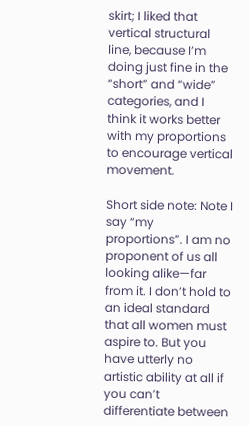skirt; I liked that vertical structural line, because I’m doing just fine in the “short” and “wide” categories, and I think it works better with my proportions to encourage vertical movement.

Short side note: Note I say “my proportions”. I am no proponent of us all looking alike—far from it. I don’t hold to an ideal standard that all women must aspire to. But you have utterly no artistic ability at all if you can’t differentiate between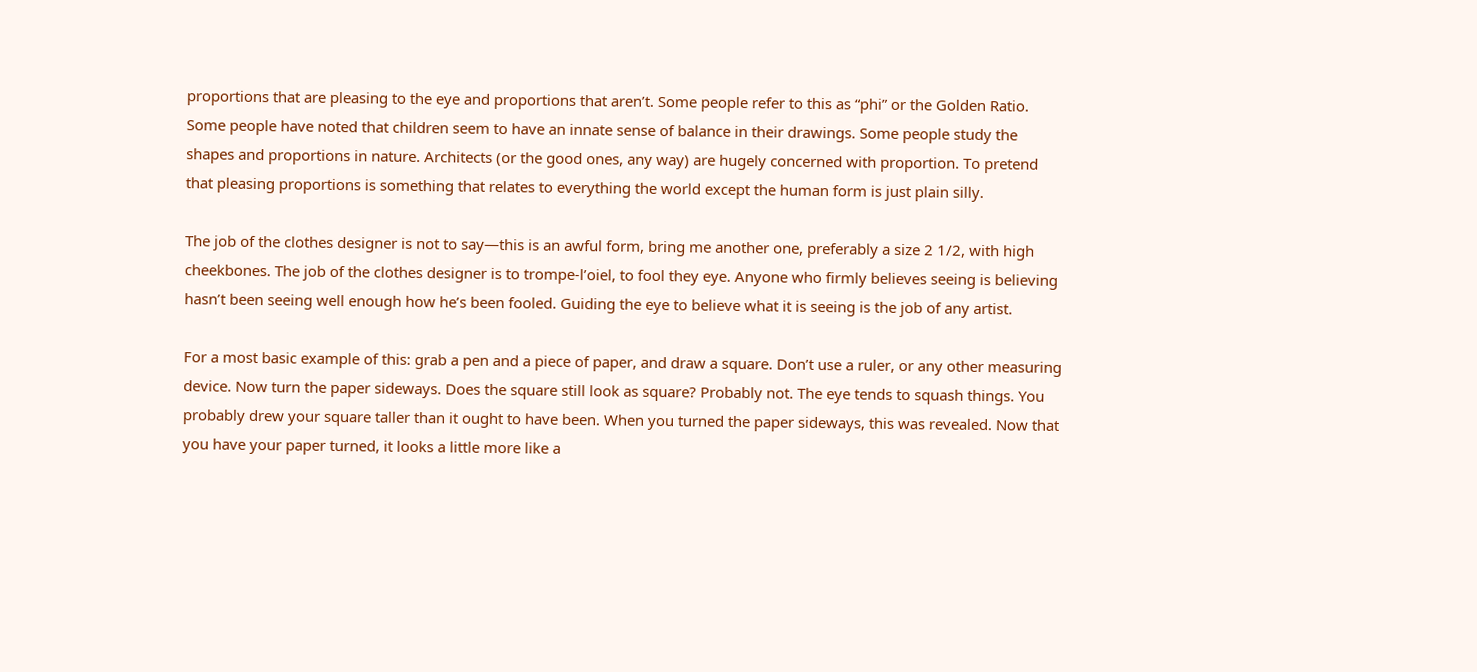proportions that are pleasing to the eye and proportions that aren’t. Some people refer to this as “phi” or the Golden Ratio. Some people have noted that children seem to have an innate sense of balance in their drawings. Some people study the shapes and proportions in nature. Architects (or the good ones, any way) are hugely concerned with proportion. To pretend that pleasing proportions is something that relates to everything the world except the human form is just plain silly.

The job of the clothes designer is not to say—this is an awful form, bring me another one, preferably a size 2 1/2, with high cheekbones. The job of the clothes designer is to trompe-l’oiel, to fool they eye. Anyone who firmly believes seeing is believing hasn’t been seeing well enough how he’s been fooled. Guiding the eye to believe what it is seeing is the job of any artist.

For a most basic example of this: grab a pen and a piece of paper, and draw a square. Don’t use a ruler, or any other measuring device. Now turn the paper sideways. Does the square still look as square? Probably not. The eye tends to squash things. You probably drew your square taller than it ought to have been. When you turned the paper sideways, this was revealed. Now that you have your paper turned, it looks a little more like a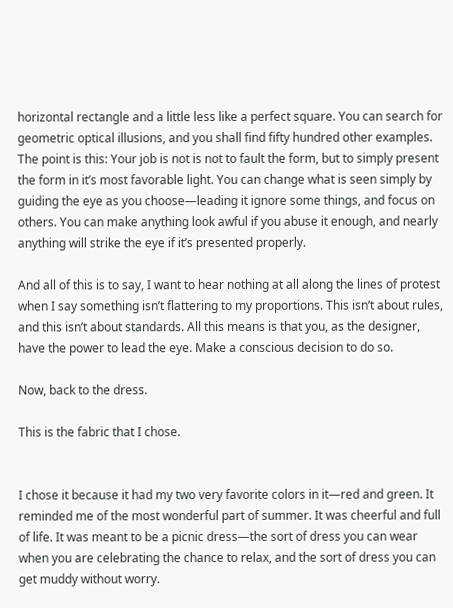horizontal rectangle and a little less like a perfect square. You can search for geometric optical illusions, and you shall find fifty hundred other examples. The point is this: Your job is not is not to fault the form, but to simply present the form in it’s most favorable light. You can change what is seen simply by guiding the eye as you choose—leading it ignore some things, and focus on others. You can make anything look awful if you abuse it enough, and nearly anything will strike the eye if it’s presented properly.

And all of this is to say, I want to hear nothing at all along the lines of protest when I say something isn’t flattering to my proportions. This isn’t about rules, and this isn’t about standards. All this means is that you, as the designer, have the power to lead the eye. Make a conscious decision to do so.

Now, back to the dress.

This is the fabric that I chose.


I chose it because it had my two very favorite colors in it—red and green. It reminded me of the most wonderful part of summer. It was cheerful and full of life. It was meant to be a picnic dress—the sort of dress you can wear when you are celebrating the chance to relax, and the sort of dress you can get muddy without worry.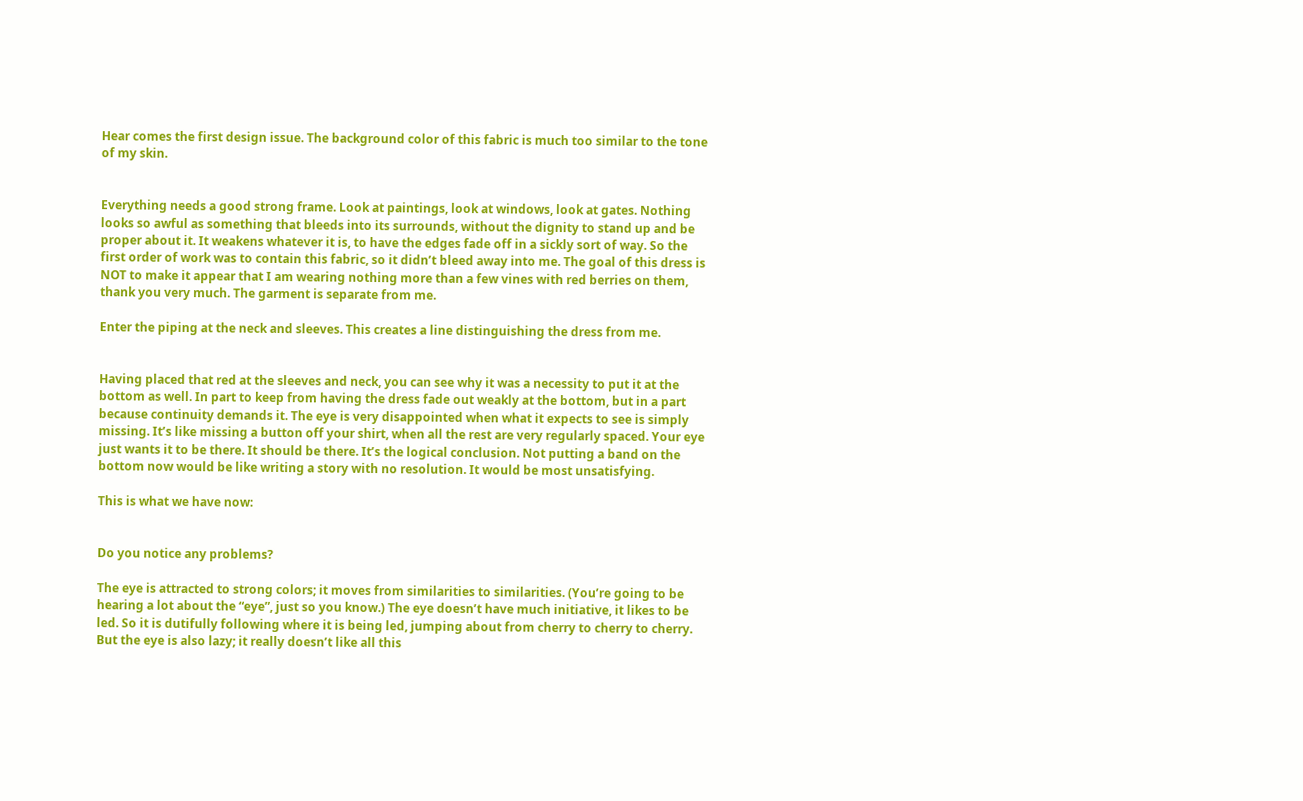Hear comes the first design issue. The background color of this fabric is much too similar to the tone of my skin.


Everything needs a good strong frame. Look at paintings, look at windows, look at gates. Nothing looks so awful as something that bleeds into its surrounds, without the dignity to stand up and be proper about it. It weakens whatever it is, to have the edges fade off in a sickly sort of way. So the first order of work was to contain this fabric, so it didn’t bleed away into me. The goal of this dress is NOT to make it appear that I am wearing nothing more than a few vines with red berries on them, thank you very much. The garment is separate from me.

Enter the piping at the neck and sleeves. This creates a line distinguishing the dress from me.


Having placed that red at the sleeves and neck, you can see why it was a necessity to put it at the bottom as well. In part to keep from having the dress fade out weakly at the bottom, but in a part because continuity demands it. The eye is very disappointed when what it expects to see is simply missing. It’s like missing a button off your shirt, when all the rest are very regularly spaced. Your eye just wants it to be there. It should be there. It’s the logical conclusion. Not putting a band on the bottom now would be like writing a story with no resolution. It would be most unsatisfying.

This is what we have now:


Do you notice any problems?

The eye is attracted to strong colors; it moves from similarities to similarities. (You’re going to be hearing a lot about the “eye”, just so you know.) The eye doesn’t have much initiative, it likes to be led. So it is dutifully following where it is being led, jumping about from cherry to cherry to cherry. But the eye is also lazy; it really doesn’t like all this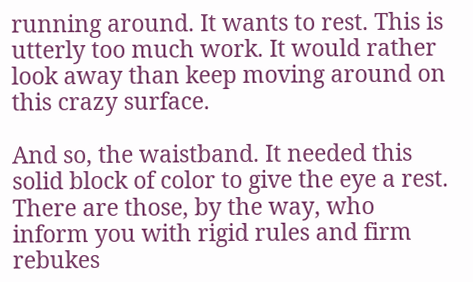running around. It wants to rest. This is utterly too much work. It would rather look away than keep moving around on this crazy surface.

And so, the waistband. It needed this solid block of color to give the eye a rest. There are those, by the way, who inform you with rigid rules and firm rebukes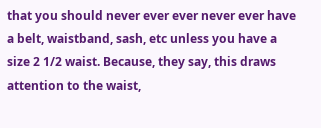that you should never ever ever never ever have a belt, waistband, sash, etc unless you have a size 2 1/2 waist. Because, they say, this draws attention to the waist,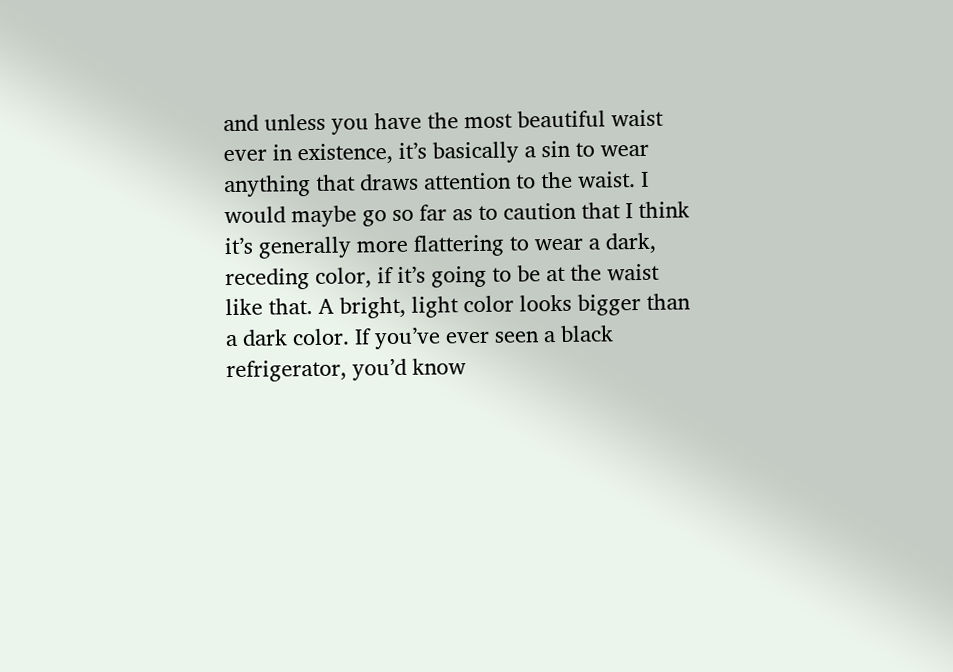and unless you have the most beautiful waist ever in existence, it’s basically a sin to wear anything that draws attention to the waist. I would maybe go so far as to caution that I think it’s generally more flattering to wear a dark, receding color, if it’s going to be at the waist like that. A bright, light color looks bigger than a dark color. If you’ve ever seen a black refrigerator, you’d know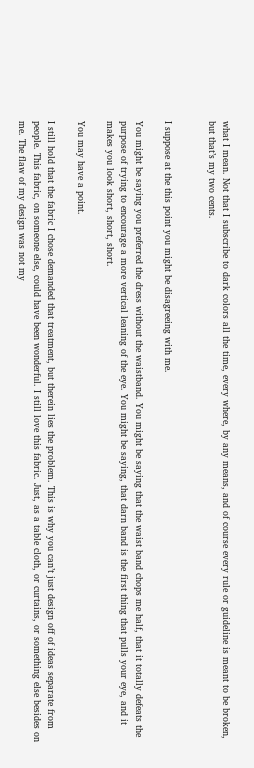what I mean. Not that I subscribe to dark colors all the time, every where, by any means, and of course every rule or guideline is meant to be broken, but that’s my two cents.


I suppose at the this point you might be disagreeing with me.

You might be saying you preferred the dress without the waistband. You might be saying that the waist band chops me half, that it totally defeats the purpose of trying to encourage a more vertical leaning of the eye. You might be saying, that darn band is the first thing that pulls your eye, and it makes you look short, short, short.

You may have a point.

I still hold that the fabric I chose demanded that treatment, but therein lies the problem. This is why you can’t just design off of ideas separate from people. This fabric, on someone else, could have been wonderful. I still love this fabric. Just, as a table cloth, or curtains, or something else besides on me. The flaw of my design was not my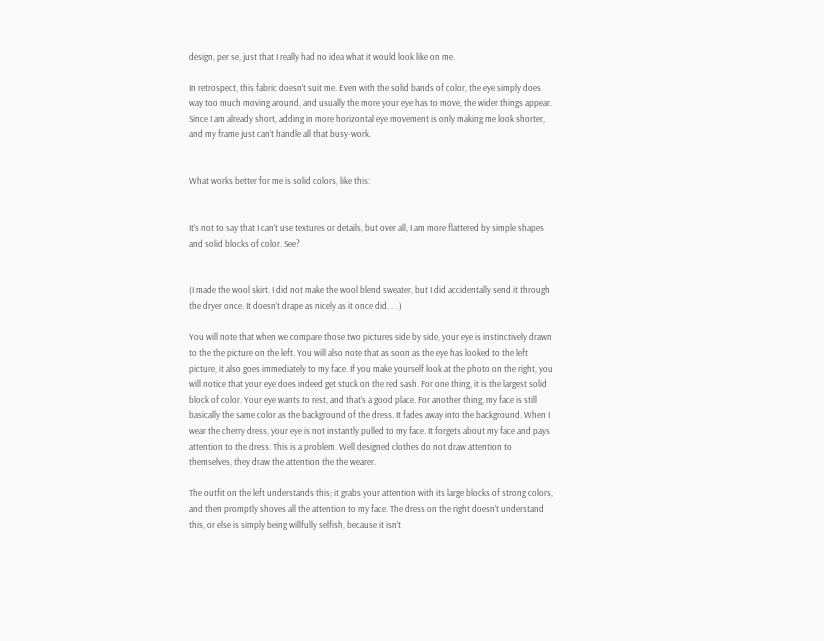design, per se, just that I really had no idea what it would look like on me.

In retrospect, this fabric doesn’t suit me. Even with the solid bands of color, the eye simply does way too much moving around, and usually the more your eye has to move, the wider things appear. Since I am already short, adding in more horizontal eye movement is only making me look shorter, and my frame just can’t handle all that busy-work.


What works better for me is solid colors, like this:


It’s not to say that I can’t use textures or details, but over all, I am more flattered by simple shapes and solid blocks of color. See?


(I made the wool skirt. I did not make the wool blend sweater, but I did accidentally send it through the dryer once. It doesn’t drape as nicely as it once did. . . )

You will note that when we compare those two pictures side by side, your eye is instinctively drawn to the the picture on the left. You will also note that as soon as the eye has looked to the left picture, it also goes immediately to my face. If you make yourself look at the photo on the right, you will notice that your eye does indeed get stuck on the red sash. For one thing, it is the largest solid block of color. Your eye wants to rest, and that’s a good place. For another thing, my face is still basically the same color as the background of the dress. It fades away into the background. When I wear the cherry dress, your eye is not instantly pulled to my face. It forgets about my face and pays attention to the dress. This is a problem. Well designed clothes do not draw attention to themselves, they draw the attention the the wearer.

The outfit on the left understands this; it grabs your attention with its large blocks of strong colors, and then promptly shoves all the attention to my face. The dress on the right doesn’t understand this, or else is simply being willfully selfish, because it isn’t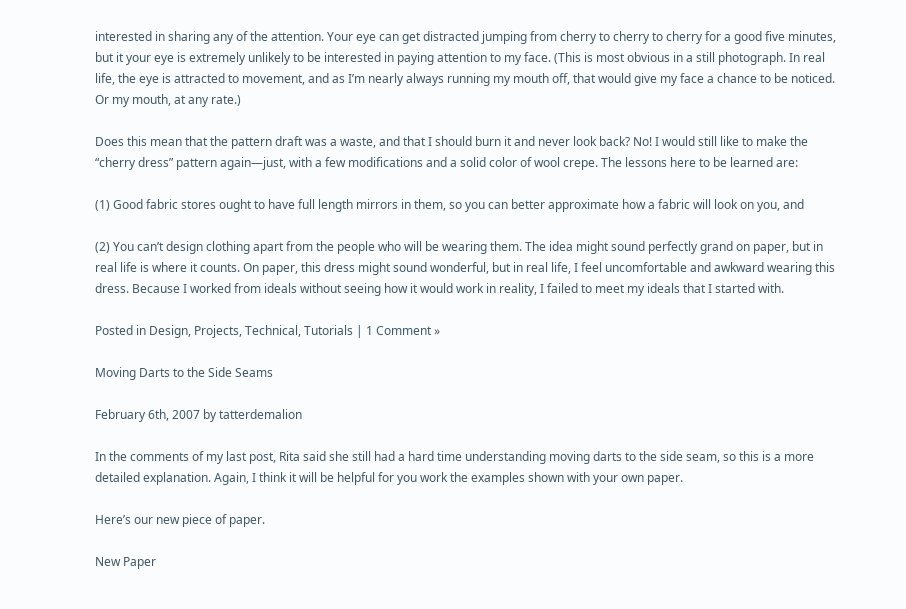interested in sharing any of the attention. Your eye can get distracted jumping from cherry to cherry to cherry for a good five minutes, but it your eye is extremely unlikely to be interested in paying attention to my face. (This is most obvious in a still photograph. In real life, the eye is attracted to movement, and as I’m nearly always running my mouth off, that would give my face a chance to be noticed. Or my mouth, at any rate.)

Does this mean that the pattern draft was a waste, and that I should burn it and never look back? No! I would still like to make the “cherry dress” pattern again—just, with a few modifications and a solid color of wool crepe. The lessons here to be learned are:

(1) Good fabric stores ought to have full length mirrors in them, so you can better approximate how a fabric will look on you, and

(2) You can’t design clothing apart from the people who will be wearing them. The idea might sound perfectly grand on paper, but in real life is where it counts. On paper, this dress might sound wonderful, but in real life, I feel uncomfortable and awkward wearing this dress. Because I worked from ideals without seeing how it would work in reality, I failed to meet my ideals that I started with.

Posted in Design, Projects, Technical, Tutorials | 1 Comment »

Moving Darts to the Side Seams

February 6th, 2007 by tatterdemalion

In the comments of my last post, Rita said she still had a hard time understanding moving darts to the side seam, so this is a more detailed explanation. Again, I think it will be helpful for you work the examples shown with your own paper.

Here’s our new piece of paper.

New Paper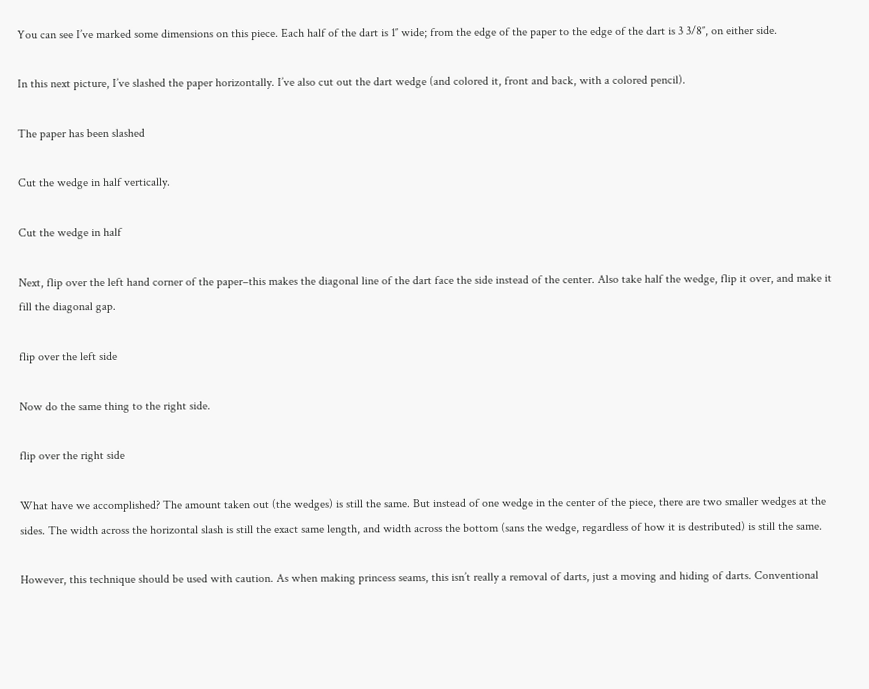You can see I’ve marked some dimensions on this piece. Each half of the dart is 1″ wide; from the edge of the paper to the edge of the dart is 3 3/8″, on either side.

In this next picture, I’ve slashed the paper horizontally. I’ve also cut out the dart wedge (and colored it, front and back, with a colored pencil).

The paper has been slashed

Cut the wedge in half vertically.

Cut the wedge in half

Next, flip over the left hand corner of the paper–this makes the diagonal line of the dart face the side instead of the center. Also take half the wedge, flip it over, and make it fill the diagonal gap.

flip over the left side

Now do the same thing to the right side.

flip over the right side

What have we accomplished? The amount taken out (the wedges) is still the same. But instead of one wedge in the center of the piece, there are two smaller wedges at the sides. The width across the horizontal slash is still the exact same length, and width across the bottom (sans the wedge, regardless of how it is destributed) is still the same.

However, this technique should be used with caution. As when making princess seams, this isn’t really a removal of darts, just a moving and hiding of darts. Conventional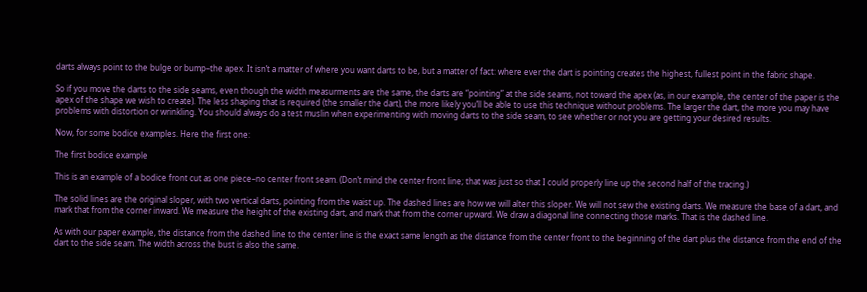darts always point to the bulge or bump–the apex. It isn’t a matter of where you want darts to be, but a matter of fact: where ever the dart is pointing creates the highest, fullest point in the fabric shape.

So if you move the darts to the side seams, even though the width measurments are the same, the darts are “pointing” at the side seams, not toward the apex (as, in our example, the center of the paper is the apex of the shape we wish to create). The less shaping that is required (the smaller the dart), the more likely you’ll be able to use this technique without problems. The larger the dart, the more you may have problems with distortion or wrinkling. You should always do a test muslin when experimenting with moving darts to the side seam, to see whether or not you are getting your desired results.

Now, for some bodice examples. Here the first one:

The first bodice example

This is an example of a bodice front cut as one piece–no center front seam. (Don’t mind the center front line; that was just so that I could properly line up the second half of the tracing.)

The solid lines are the original sloper, with two vertical darts, pointing from the waist up. The dashed lines are how we will alter this sloper. We will not sew the existing darts. We measure the base of a dart, and mark that from the corner inward. We measure the height of the existing dart, and mark that from the corner upward. We draw a diagonal line connecting those marks. That is the dashed line.

As with our paper example, the distance from the dashed line to the center line is the exact same length as the distance from the center front to the beginning of the dart plus the distance from the end of the dart to the side seam. The width across the bust is also the same.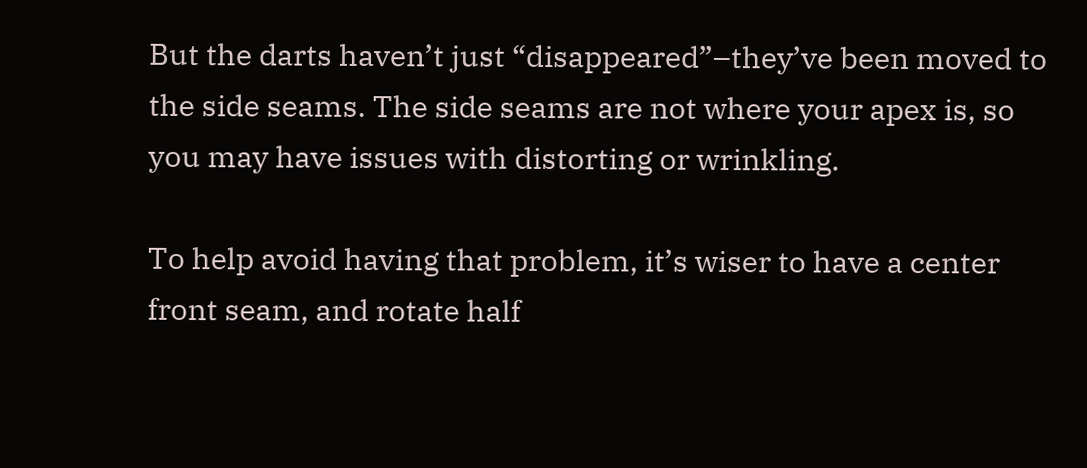But the darts haven’t just “disappeared”–they’ve been moved to the side seams. The side seams are not where your apex is, so you may have issues with distorting or wrinkling.

To help avoid having that problem, it’s wiser to have a center front seam, and rotate half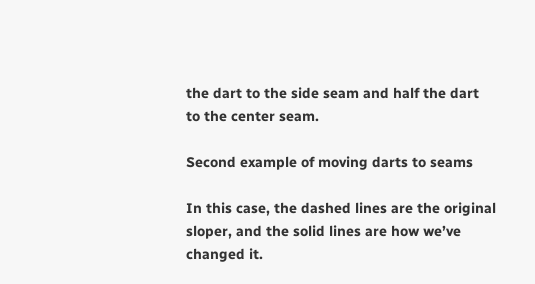the dart to the side seam and half the dart to the center seam.

Second example of moving darts to seams

In this case, the dashed lines are the original sloper, and the solid lines are how we’ve changed it.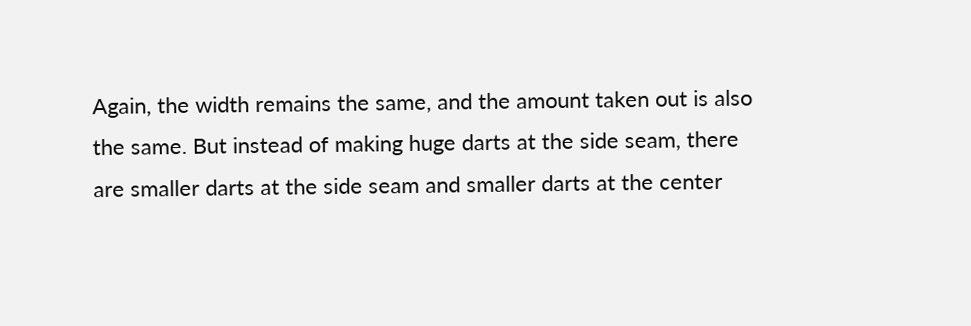Again, the width remains the same, and the amount taken out is also the same. But instead of making huge darts at the side seam, there are smaller darts at the side seam and smaller darts at the center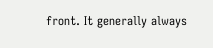front. It generally always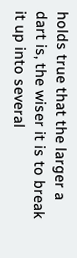holds true that the larger a dart is, the wiser it is to break it up into several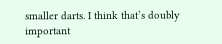smaller darts. I think that’s doubly important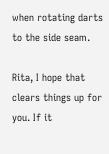when rotating darts to the side seam.

Rita, I hope that clears things up for you. If it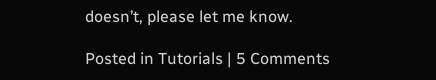doesn’t, please let me know.

Posted in Tutorials | 5 Comments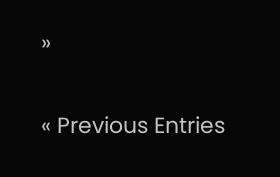»

« Previous Entries